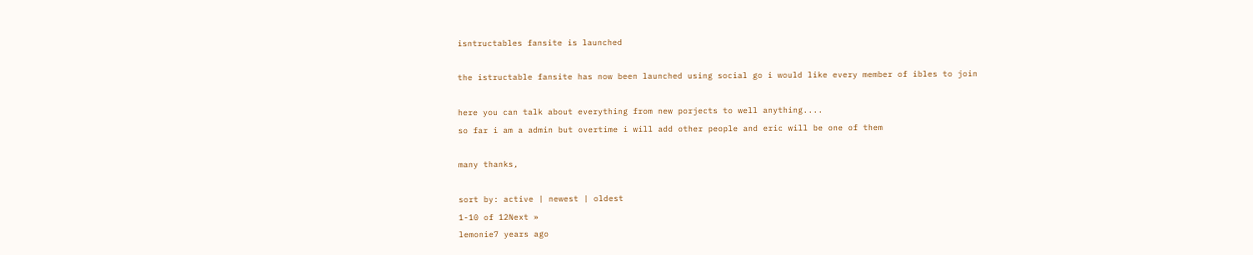isntructables fansite is launched

the istructable fansite has now been launched using social go i would like every member of ibles to join

here you can talk about everything from new porjects to well anything....
so far i am a admin but overtime i will add other people and eric will be one of them

many thanks,

sort by: active | newest | oldest
1-10 of 12Next »
lemonie7 years ago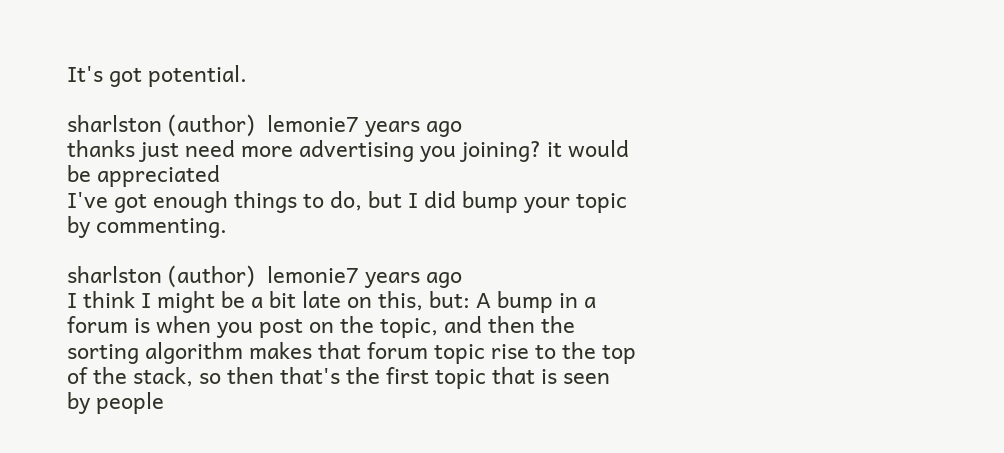It's got potential.

sharlston (author)  lemonie7 years ago
thanks just need more advertising you joining? it would be appreciated
I've got enough things to do, but I did bump your topic by commenting.

sharlston (author)  lemonie7 years ago
I think I might be a bit late on this, but: A bump in a forum is when you post on the topic, and then the sorting algorithm makes that forum topic rise to the top of the stack, so then that's the first topic that is seen by people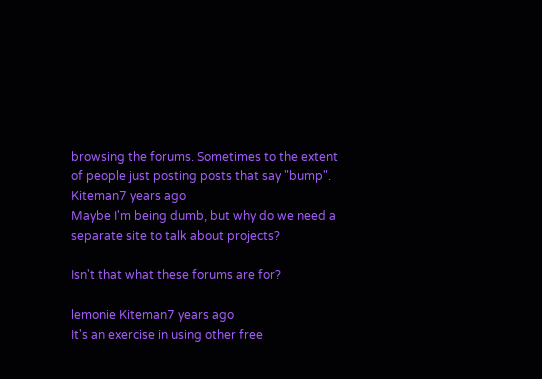browsing the forums. Sometimes to the extent of people just posting posts that say "bump".
Kiteman7 years ago
Maybe I'm being dumb, but why do we need a separate site to talk about projects?

Isn't that what these forums are for?

lemonie Kiteman7 years ago
It's an exercise in using other free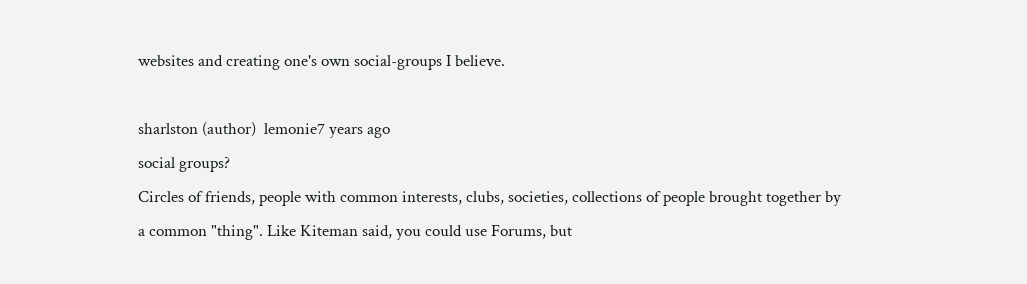websites and creating one's own social-groups I believe.

sharlston (author)  lemonie7 years ago
social groups?
Circles of friends, people with common interests, clubs, societies, collections of people brought together by a common "thing". Like Kiteman said, you could use Forums, but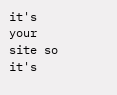it's your site so it's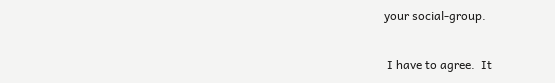your social-group.

 I have to agree.  It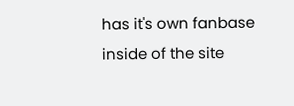has it's own fanbase inside of the site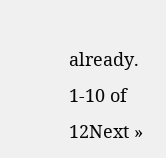already.
1-10 of 12Next »